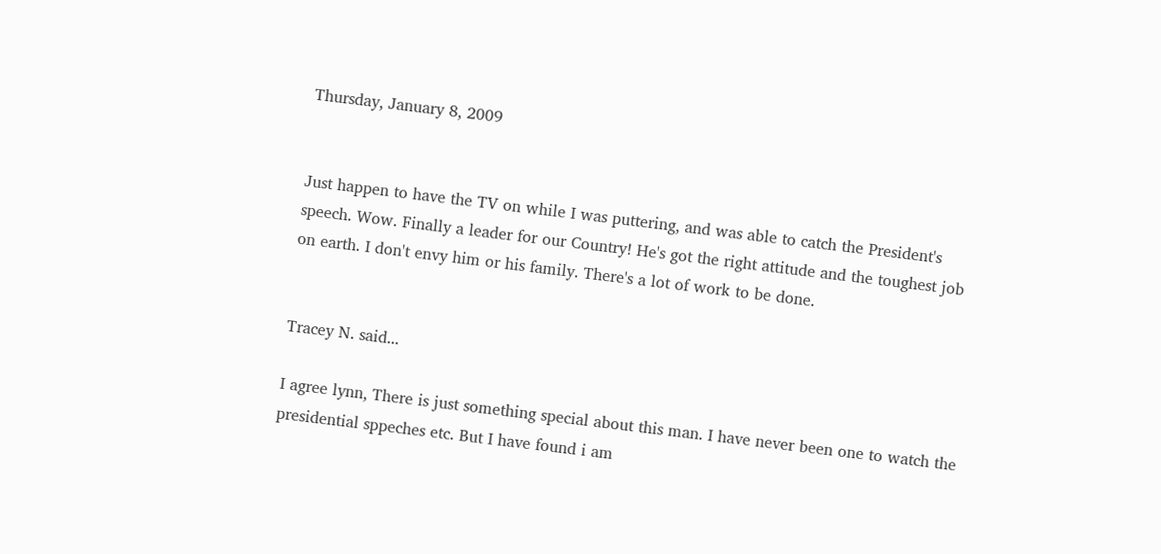Thursday, January 8, 2009


Just happen to have the TV on while I was puttering, and was able to catch the President's speech. Wow. Finally a leader for our Country! He's got the right attitude and the toughest job on earth. I don't envy him or his family. There's a lot of work to be done.


Tracey N. said...

I agree lynn, There is just something special about this man. I have never been one to watch the presidential sppeches etc. But I have found i am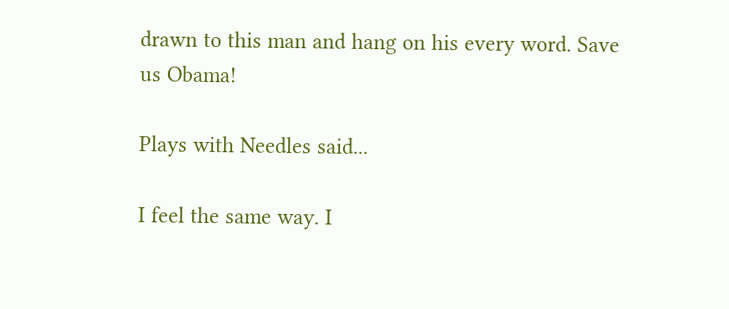drawn to this man and hang on his every word. Save us Obama!

Plays with Needles said...

I feel the same way. I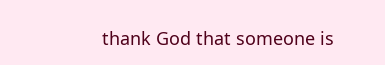thank God that someone is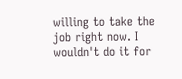willing to take the job right now. I wouldn't do it for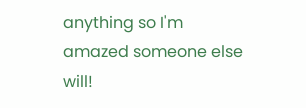anything so I'm amazed someone else will!